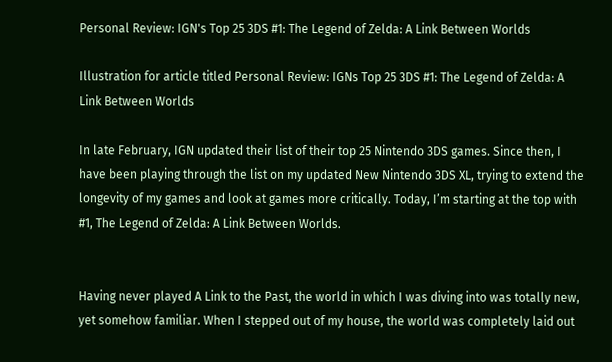Personal Review: IGN's Top 25 3DS #1: The Legend of Zelda: A Link Between Worlds

Illustration for article titled Personal Review: IGNs Top 25 3DS #1: The Legend of Zelda: A Link Between Worlds

In late February, IGN updated their list of their top 25 Nintendo 3DS games. Since then, I have been playing through the list on my updated New Nintendo 3DS XL, trying to extend the longevity of my games and look at games more critically. Today, I’m starting at the top with #1, The Legend of Zelda: A Link Between Worlds.


Having never played A Link to the Past, the world in which I was diving into was totally new, yet somehow familiar. When I stepped out of my house, the world was completely laid out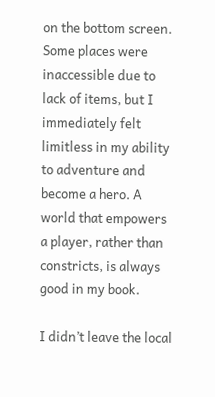on the bottom screen. Some places were inaccessible due to lack of items, but I immediately felt limitless in my ability to adventure and become a hero. A world that empowers a player, rather than constricts, is always good in my book.

I didn’t leave the local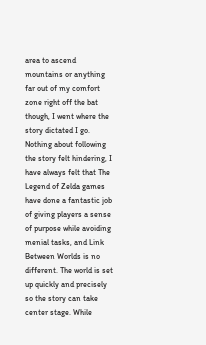area to ascend mountains or anything far out of my comfort zone right off the bat though, I went where the story dictated I go. Nothing about following the story felt hindering, I have always felt that The Legend of Zelda games have done a fantastic job of giving players a sense of purpose while avoiding menial tasks, and Link Between Worlds is no different. The world is set up quickly and precisely so the story can take center stage. While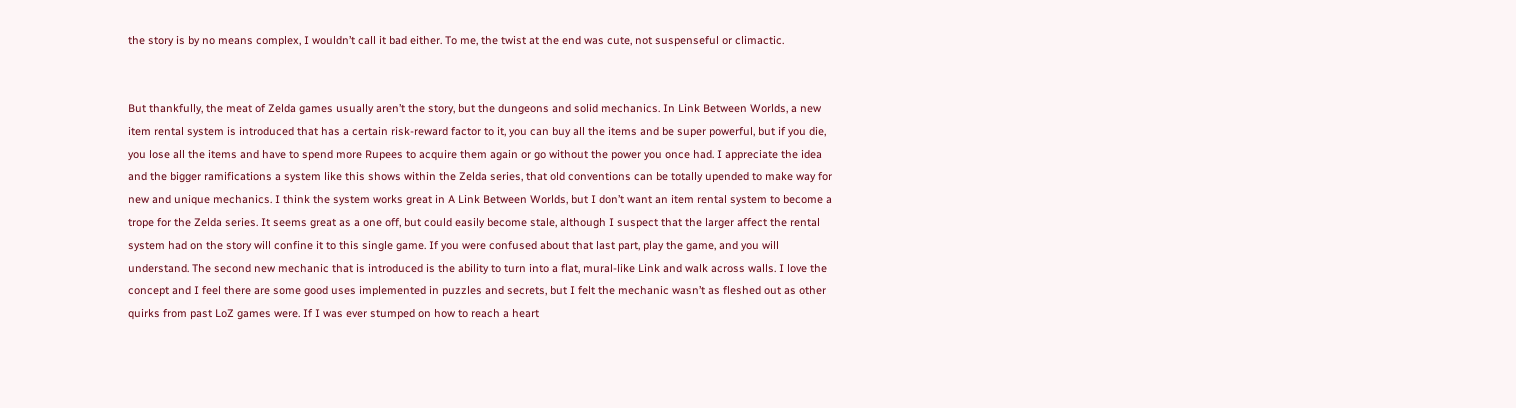the story is by no means complex, I wouldn’t call it bad either. To me, the twist at the end was cute, not suspenseful or climactic.


But thankfully, the meat of Zelda games usually aren’t the story, but the dungeons and solid mechanics. In Link Between Worlds, a new item rental system is introduced that has a certain risk-reward factor to it, you can buy all the items and be super powerful, but if you die, you lose all the items and have to spend more Rupees to acquire them again or go without the power you once had. I appreciate the idea and the bigger ramifications a system like this shows within the Zelda series, that old conventions can be totally upended to make way for new and unique mechanics. I think the system works great in A Link Between Worlds, but I don’t want an item rental system to become a trope for the Zelda series. It seems great as a one off, but could easily become stale, although I suspect that the larger affect the rental system had on the story will confine it to this single game. If you were confused about that last part, play the game, and you will understand. The second new mechanic that is introduced is the ability to turn into a flat, mural-like Link and walk across walls. I love the concept and I feel there are some good uses implemented in puzzles and secrets, but I felt the mechanic wasn’t as fleshed out as other quirks from past LoZ games were. If I was ever stumped on how to reach a heart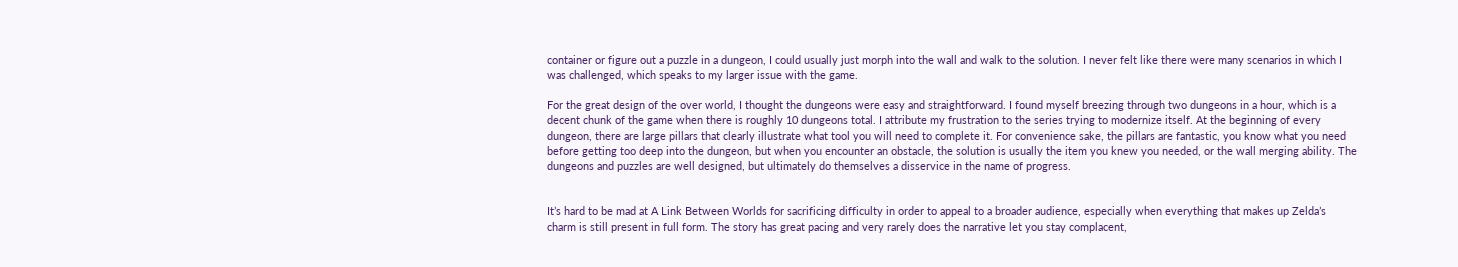container or figure out a puzzle in a dungeon, I could usually just morph into the wall and walk to the solution. I never felt like there were many scenarios in which I was challenged, which speaks to my larger issue with the game.

For the great design of the over world, I thought the dungeons were easy and straightforward. I found myself breezing through two dungeons in a hour, which is a decent chunk of the game when there is roughly 10 dungeons total. I attribute my frustration to the series trying to modernize itself. At the beginning of every dungeon, there are large pillars that clearly illustrate what tool you will need to complete it. For convenience sake, the pillars are fantastic, you know what you need before getting too deep into the dungeon, but when you encounter an obstacle, the solution is usually the item you knew you needed, or the wall merging ability. The dungeons and puzzles are well designed, but ultimately do themselves a disservice in the name of progress.


It’s hard to be mad at A Link Between Worlds for sacrificing difficulty in order to appeal to a broader audience, especially when everything that makes up Zelda’s charm is still present in full form. The story has great pacing and very rarely does the narrative let you stay complacent,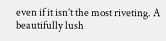even if it isn’t the most riveting. A beautifully lush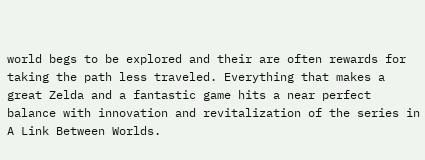world begs to be explored and their are often rewards for taking the path less traveled. Everything that makes a great Zelda and a fantastic game hits a near perfect balance with innovation and revitalization of the series in A Link Between Worlds.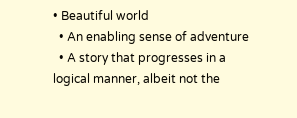• Beautiful world
  • An enabling sense of adventure
  • A story that progresses in a logical manner, albeit not the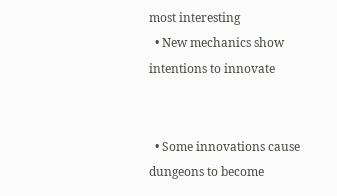most interesting
  • New mechanics show intentions to innovate


  • Some innovations cause dungeons to become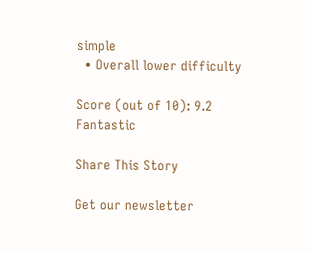simple
  • Overall lower difficulty

Score (out of 10): 9.2 Fantastic

Share This Story

Get our newsletter